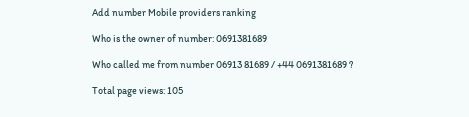Add number Mobile providers ranking

Who is the owner of number: 0691381689

Who called me from number 06913 81689 / +44 0691381689 ?

Total page views: 105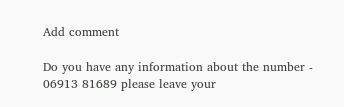Add comment

Do you have any information about the number - 06913 81689 please leave your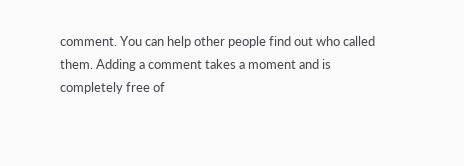comment. You can help other people find out who called them. Adding a comment takes a moment and is completely free of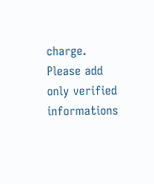charge. Please add only verified informations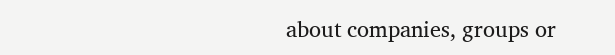about companies, groups or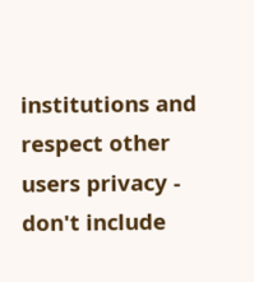institutions and respect other users privacy - don't include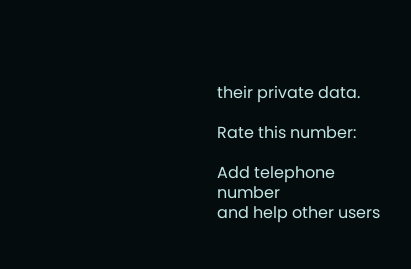their private data.

Rate this number:

Add telephone number
and help other users